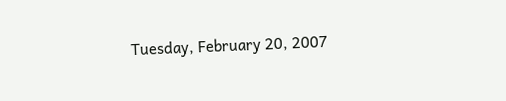Tuesday, February 20, 2007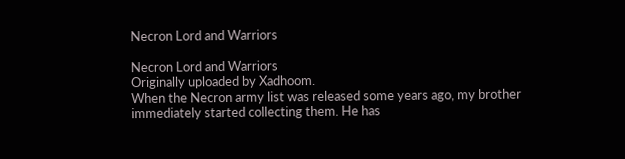Necron Lord and Warriors

Necron Lord and Warriors
Originally uploaded by Xadhoom.
When the Necron army list was released some years ago, my brother immediately started collecting them. He has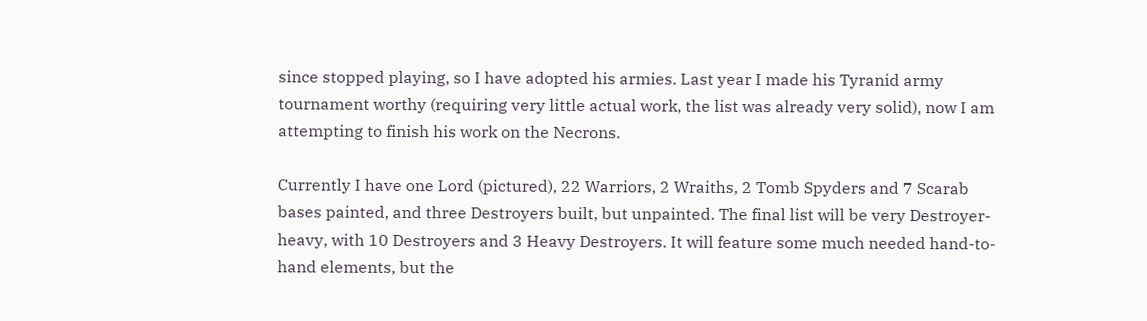since stopped playing, so I have adopted his armies. Last year I made his Tyranid army tournament worthy (requiring very little actual work, the list was already very solid), now I am attempting to finish his work on the Necrons.

Currently I have one Lord (pictured), 22 Warriors, 2 Wraiths, 2 Tomb Spyders and 7 Scarab bases painted, and three Destroyers built, but unpainted. The final list will be very Destroyer-heavy, with 10 Destroyers and 3 Heavy Destroyers. It will feature some much needed hand-to-hand elements, but the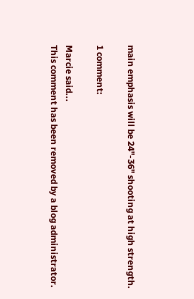main emphasis will be 24"-36" shooting at high strength.

1 comment:

Marcie said...
This comment has been removed by a blog administrator.